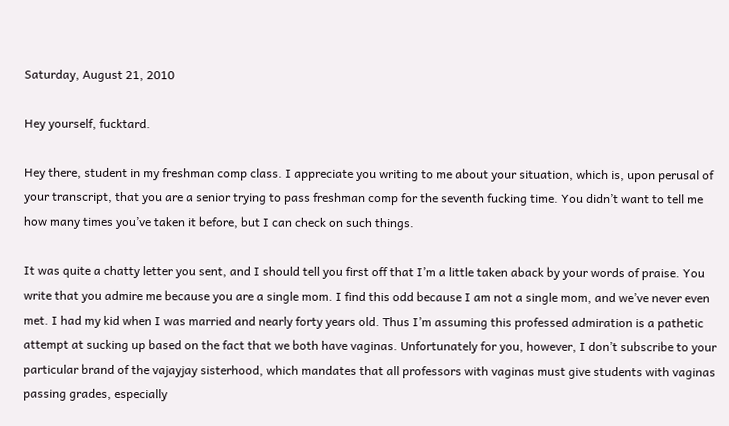Saturday, August 21, 2010

Hey yourself, fucktard.

Hey there, student in my freshman comp class. I appreciate you writing to me about your situation, which is, upon perusal of your transcript, that you are a senior trying to pass freshman comp for the seventh fucking time. You didn’t want to tell me how many times you’ve taken it before, but I can check on such things.

It was quite a chatty letter you sent, and I should tell you first off that I’m a little taken aback by your words of praise. You write that you admire me because you are a single mom. I find this odd because I am not a single mom, and we’ve never even met. I had my kid when I was married and nearly forty years old. Thus I’m assuming this professed admiration is a pathetic attempt at sucking up based on the fact that we both have vaginas. Unfortunately for you, however, I don’t subscribe to your particular brand of the vajayjay sisterhood, which mandates that all professors with vaginas must give students with vaginas passing grades, especially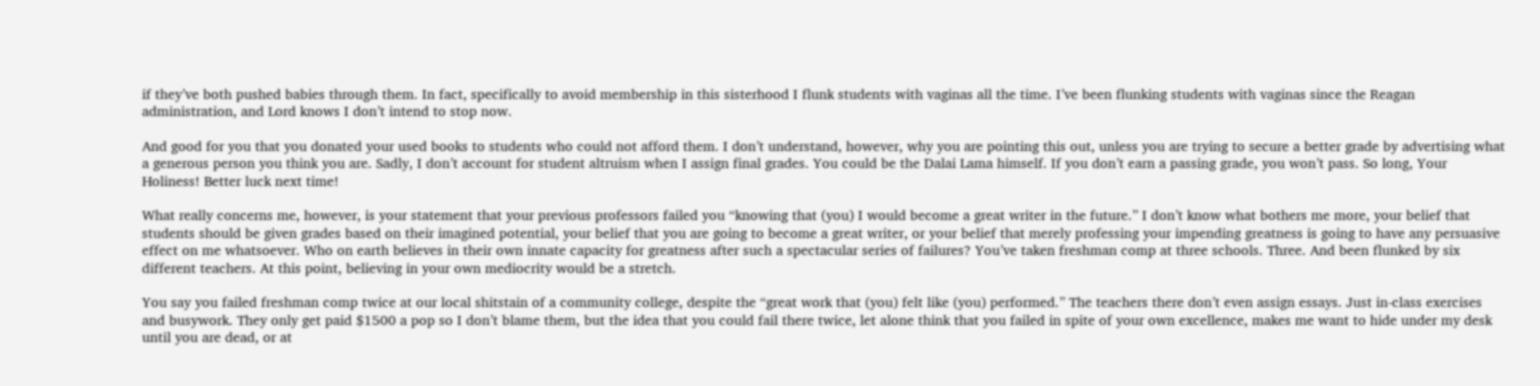if they’ve both pushed babies through them. In fact, specifically to avoid membership in this sisterhood I flunk students with vaginas all the time. I’ve been flunking students with vaginas since the Reagan administration, and Lord knows I don’t intend to stop now.

And good for you that you donated your used books to students who could not afford them. I don’t understand, however, why you are pointing this out, unless you are trying to secure a better grade by advertising what a generous person you think you are. Sadly, I don’t account for student altruism when I assign final grades. You could be the Dalai Lama himself. If you don’t earn a passing grade, you won’t pass. So long, Your Holiness! Better luck next time!

What really concerns me, however, is your statement that your previous professors failed you “knowing that (you) I would become a great writer in the future.” I don’t know what bothers me more, your belief that students should be given grades based on their imagined potential, your belief that you are going to become a great writer, or your belief that merely professing your impending greatness is going to have any persuasive effect on me whatsoever. Who on earth believes in their own innate capacity for greatness after such a spectacular series of failures? You’ve taken freshman comp at three schools. Three. And been flunked by six different teachers. At this point, believing in your own mediocrity would be a stretch.

You say you failed freshman comp twice at our local shitstain of a community college, despite the “great work that (you) felt like (you) performed.” The teachers there don’t even assign essays. Just in-class exercises and busywork. They only get paid $1500 a pop so I don’t blame them, but the idea that you could fail there twice, let alone think that you failed in spite of your own excellence, makes me want to hide under my desk until you are dead, or at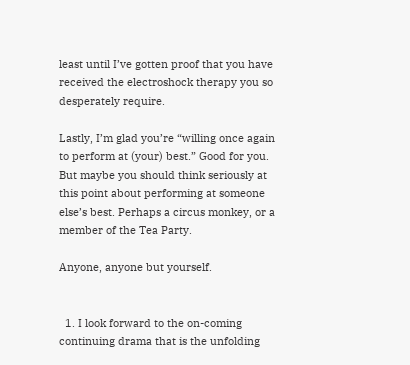least until I’ve gotten proof that you have received the electroshock therapy you so desperately require.

Lastly, I’m glad you’re “willing once again to perform at (your) best.” Good for you. But maybe you should think seriously at this point about performing at someone else’s best. Perhaps a circus monkey, or a member of the Tea Party.

Anyone, anyone but yourself.


  1. I look forward to the on-coming continuing drama that is the unfolding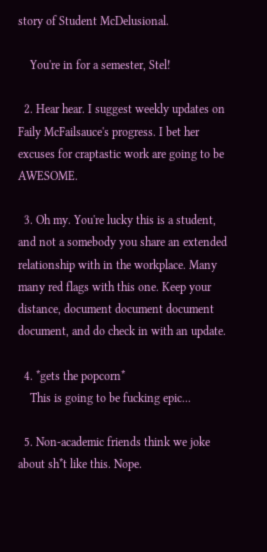story of Student McDelusional.

    You're in for a semester, Stel!

  2. Hear hear. I suggest weekly updates on Faily McFailsauce's progress. I bet her excuses for craptastic work are going to be AWESOME.

  3. Oh my. You're lucky this is a student, and not a somebody you share an extended relationship with in the workplace. Many many red flags with this one. Keep your distance, document document document document, and do check in with an update.

  4. *gets the popcorn*
    This is going to be fucking epic...

  5. Non-academic friends think we joke about sh*t like this. Nope.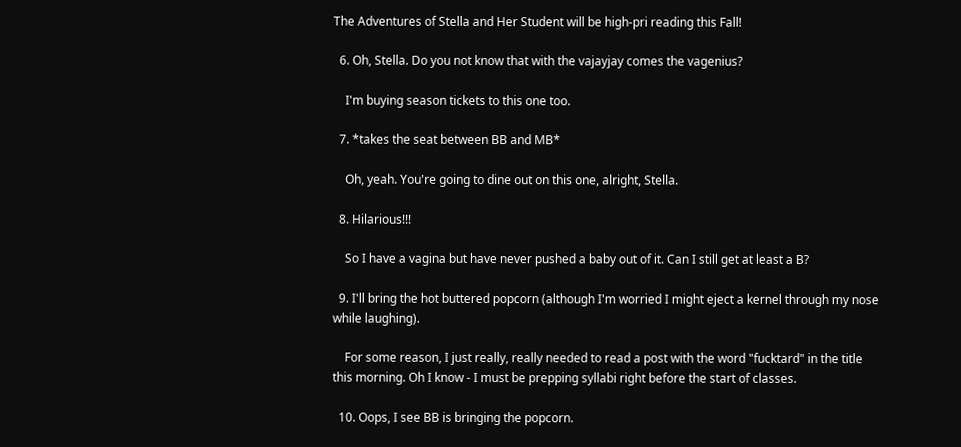The Adventures of Stella and Her Student will be high-pri reading this Fall!

  6. Oh, Stella. Do you not know that with the vajayjay comes the vagenius?

    I'm buying season tickets to this one too.

  7. *takes the seat between BB and MB*

    Oh, yeah. You're going to dine out on this one, alright, Stella.

  8. Hilarious!!!

    So I have a vagina but have never pushed a baby out of it. Can I still get at least a B?

  9. I'll bring the hot buttered popcorn (although I'm worried I might eject a kernel through my nose while laughing).

    For some reason, I just really, really needed to read a post with the word "fucktard" in the title this morning. Oh I know - I must be prepping syllabi right before the start of classes.

  10. Oops, I see BB is bringing the popcorn.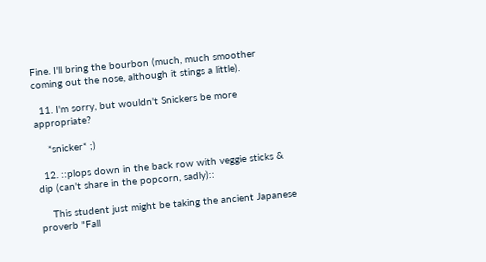Fine. I'll bring the bourbon (much, much smoother coming out the nose, although it stings a little).

  11. I'm sorry, but wouldn't Snickers be more appropriate?

    *snicker* ;)

  12. ::plops down in the back row with veggie sticks & dip (can't share in the popcorn, sadly)::

    This student just might be taking the ancient Japanese proverb "Fall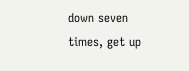down seven times, get up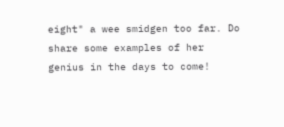eight" a wee smidgen too far. Do share some examples of her genius in the days to come!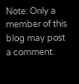Note: Only a member of this blog may post a comment.